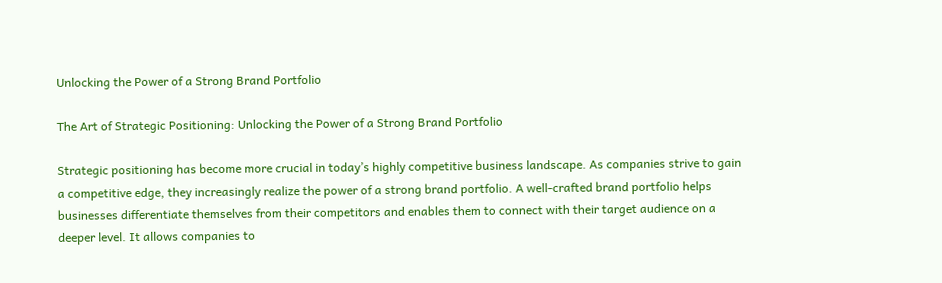Unlocking the Power of a Strong Brand Portfolio

The Art of Strategic Positioning: Unlocking the Power of a Strong Brand Portfolio

Strategic positioning has become more crucial in today’s highly competitive business landscape. As companies strive to gain a competitive edge, they increasingly realize the power of a strong brand portfolio. A well-crafted brand portfolio helps businesses differentiate themselves from their competitors and enables them to connect with their target audience on a deeper level. It allows companies to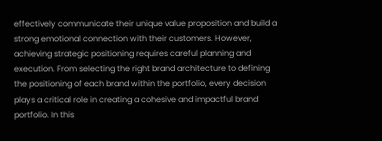effectively communicate their unique value proposition and build a strong emotional connection with their customers. However, achieving strategic positioning requires careful planning and execution. From selecting the right brand architecture to defining the positioning of each brand within the portfolio, every decision plays a critical role in creating a cohesive and impactful brand portfolio. In this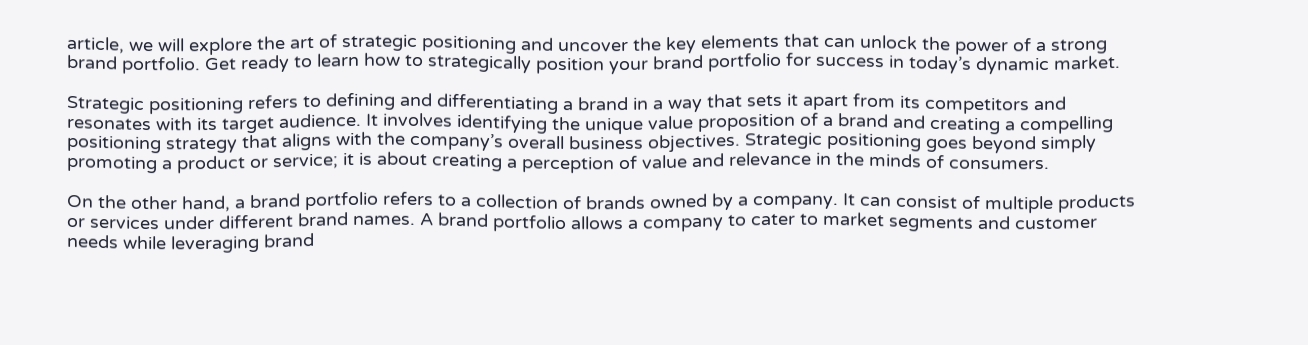article, we will explore the art of strategic positioning and uncover the key elements that can unlock the power of a strong brand portfolio. Get ready to learn how to strategically position your brand portfolio for success in today’s dynamic market.

Strategic positioning refers to defining and differentiating a brand in a way that sets it apart from its competitors and resonates with its target audience. It involves identifying the unique value proposition of a brand and creating a compelling positioning strategy that aligns with the company’s overall business objectives. Strategic positioning goes beyond simply promoting a product or service; it is about creating a perception of value and relevance in the minds of consumers.

On the other hand, a brand portfolio refers to a collection of brands owned by a company. It can consist of multiple products or services under different brand names. A brand portfolio allows a company to cater to market segments and customer needs while leveraging brand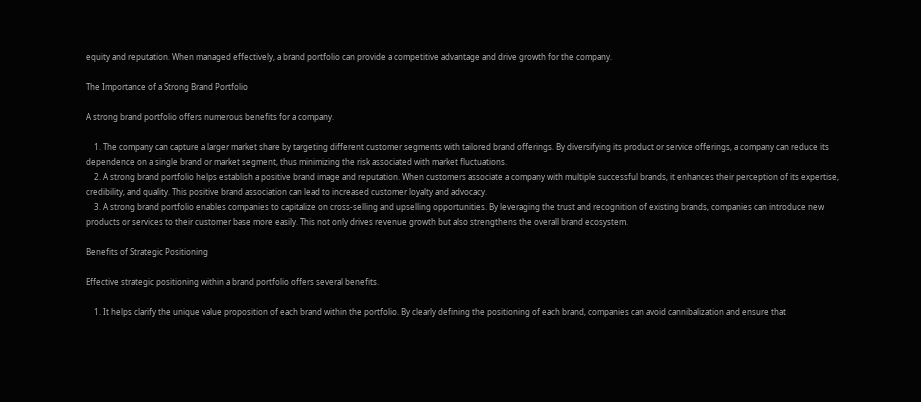equity and reputation. When managed effectively, a brand portfolio can provide a competitive advantage and drive growth for the company.

The Importance of a Strong Brand Portfolio

A strong brand portfolio offers numerous benefits for a company.

    1. The company can capture a larger market share by targeting different customer segments with tailored brand offerings. By diversifying its product or service offerings, a company can reduce its dependence on a single brand or market segment, thus minimizing the risk associated with market fluctuations.
    2. A strong brand portfolio helps establish a positive brand image and reputation. When customers associate a company with multiple successful brands, it enhances their perception of its expertise, credibility, and quality. This positive brand association can lead to increased customer loyalty and advocacy.
    3. A strong brand portfolio enables companies to capitalize on cross-selling and upselling opportunities. By leveraging the trust and recognition of existing brands, companies can introduce new products or services to their customer base more easily. This not only drives revenue growth but also strengthens the overall brand ecosystem.

Benefits of Strategic Positioning

Effective strategic positioning within a brand portfolio offers several benefits.

    1. It helps clarify the unique value proposition of each brand within the portfolio. By clearly defining the positioning of each brand, companies can avoid cannibalization and ensure that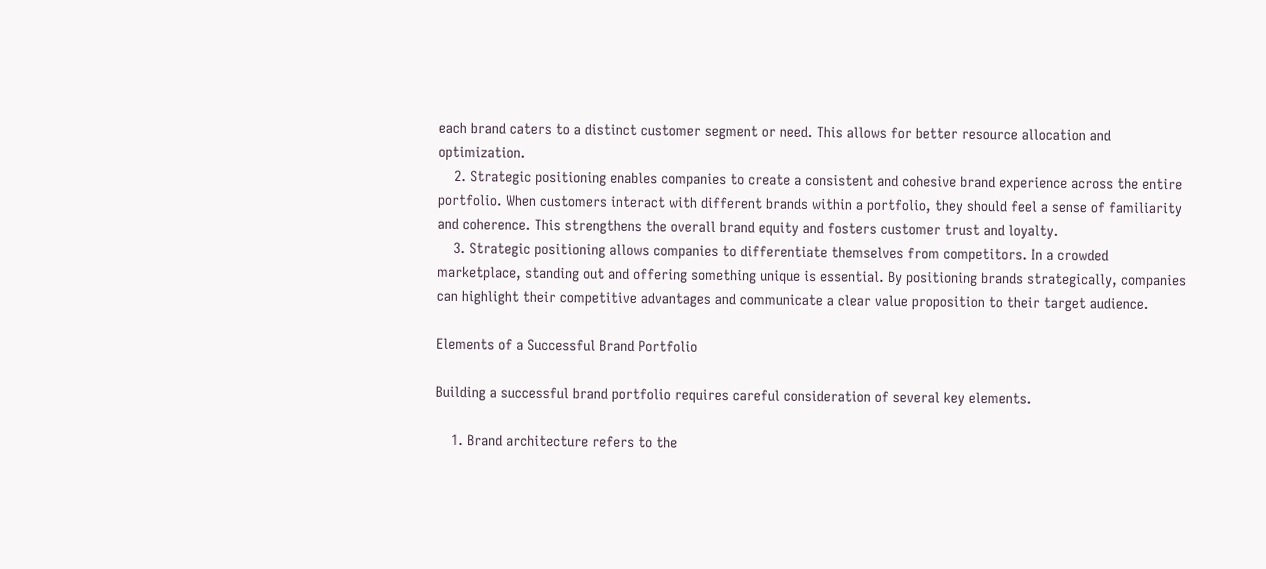each brand caters to a distinct customer segment or need. This allows for better resource allocation and optimization.
    2. Strategic positioning enables companies to create a consistent and cohesive brand experience across the entire portfolio. When customers interact with different brands within a portfolio, they should feel a sense of familiarity and coherence. This strengthens the overall brand equity and fosters customer trust and loyalty.
    3. Strategic positioning allows companies to differentiate themselves from competitors. In a crowded marketplace, standing out and offering something unique is essential. By positioning brands strategically, companies can highlight their competitive advantages and communicate a clear value proposition to their target audience.

Elements of a Successful Brand Portfolio

Building a successful brand portfolio requires careful consideration of several key elements.

    1. Brand architecture refers to the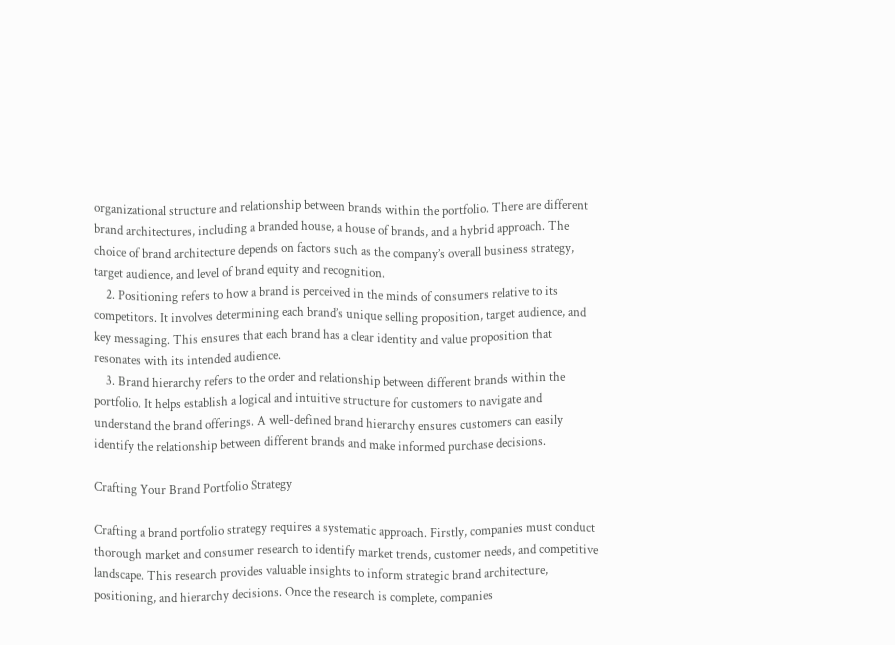organizational structure and relationship between brands within the portfolio. There are different brand architectures, including a branded house, a house of brands, and a hybrid approach. The choice of brand architecture depends on factors such as the company’s overall business strategy, target audience, and level of brand equity and recognition.
    2. Positioning refers to how a brand is perceived in the minds of consumers relative to its competitors. It involves determining each brand’s unique selling proposition, target audience, and key messaging. This ensures that each brand has a clear identity and value proposition that resonates with its intended audience.
    3. Brand hierarchy refers to the order and relationship between different brands within the portfolio. It helps establish a logical and intuitive structure for customers to navigate and understand the brand offerings. A well-defined brand hierarchy ensures customers can easily identify the relationship between different brands and make informed purchase decisions.

Crafting Your Brand Portfolio Strategy

Crafting a brand portfolio strategy requires a systematic approach. Firstly, companies must conduct thorough market and consumer research to identify market trends, customer needs, and competitive landscape. This research provides valuable insights to inform strategic brand architecture, positioning, and hierarchy decisions. Once the research is complete, companies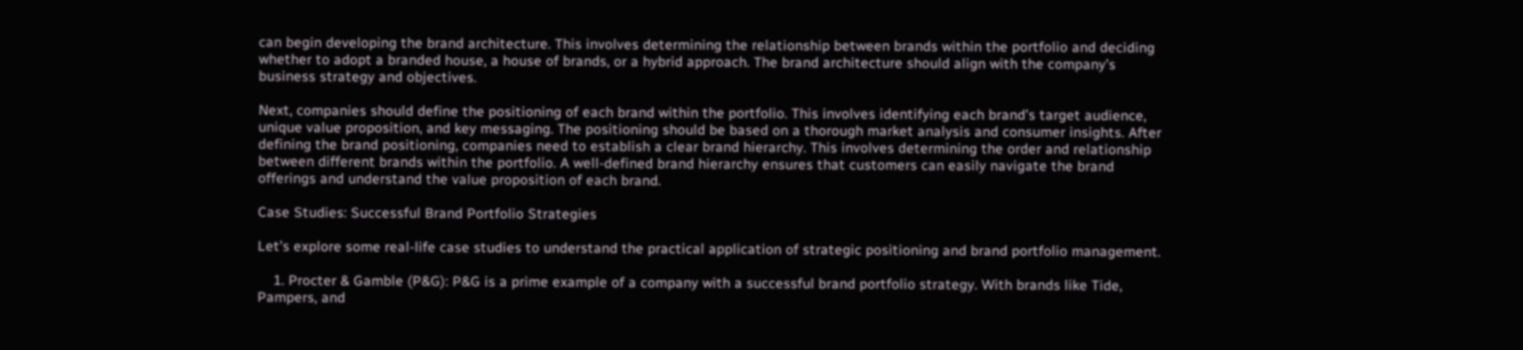can begin developing the brand architecture. This involves determining the relationship between brands within the portfolio and deciding whether to adopt a branded house, a house of brands, or a hybrid approach. The brand architecture should align with the company’s business strategy and objectives.

Next, companies should define the positioning of each brand within the portfolio. This involves identifying each brand’s target audience, unique value proposition, and key messaging. The positioning should be based on a thorough market analysis and consumer insights. After defining the brand positioning, companies need to establish a clear brand hierarchy. This involves determining the order and relationship between different brands within the portfolio. A well-defined brand hierarchy ensures that customers can easily navigate the brand offerings and understand the value proposition of each brand.

Case Studies: Successful Brand Portfolio Strategies

Let’s explore some real-life case studies to understand the practical application of strategic positioning and brand portfolio management.

    1. Procter & Gamble (P&G): P&G is a prime example of a company with a successful brand portfolio strategy. With brands like Tide, Pampers, and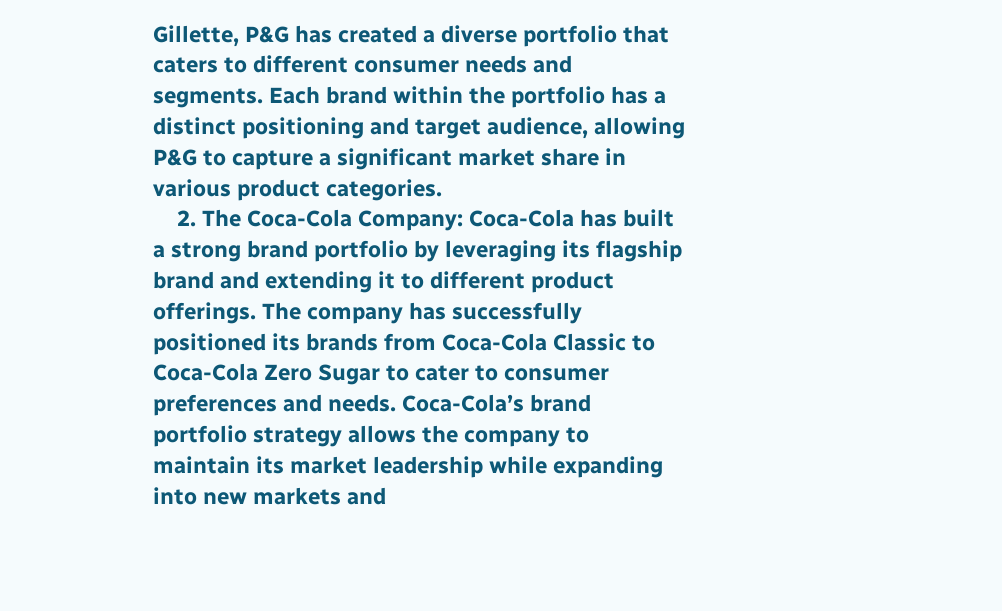Gillette, P&G has created a diverse portfolio that caters to different consumer needs and segments. Each brand within the portfolio has a distinct positioning and target audience, allowing P&G to capture a significant market share in various product categories.
    2. The Coca-Cola Company: Coca-Cola has built a strong brand portfolio by leveraging its flagship brand and extending it to different product offerings. The company has successfully positioned its brands from Coca-Cola Classic to Coca-Cola Zero Sugar to cater to consumer preferences and needs. Coca-Cola’s brand portfolio strategy allows the company to maintain its market leadership while expanding into new markets and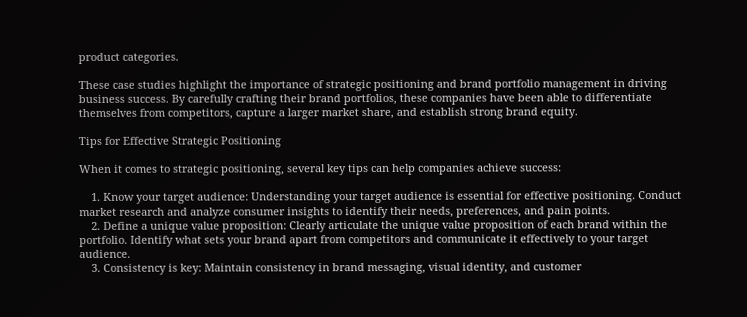product categories.

These case studies highlight the importance of strategic positioning and brand portfolio management in driving business success. By carefully crafting their brand portfolios, these companies have been able to differentiate themselves from competitors, capture a larger market share, and establish strong brand equity.

Tips for Effective Strategic Positioning

When it comes to strategic positioning, several key tips can help companies achieve success:

    1. Know your target audience: Understanding your target audience is essential for effective positioning. Conduct market research and analyze consumer insights to identify their needs, preferences, and pain points.
    2. Define a unique value proposition: Clearly articulate the unique value proposition of each brand within the portfolio. Identify what sets your brand apart from competitors and communicate it effectively to your target audience.
    3. Consistency is key: Maintain consistency in brand messaging, visual identity, and customer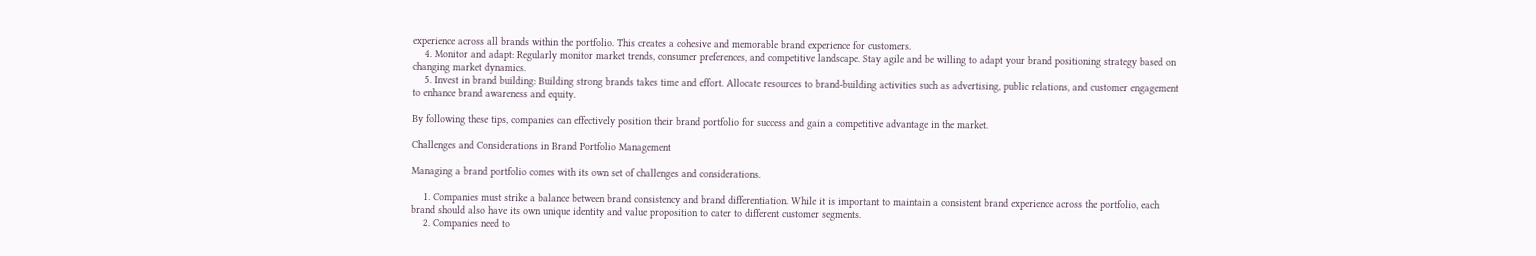experience across all brands within the portfolio. This creates a cohesive and memorable brand experience for customers.
    4. Monitor and adapt: Regularly monitor market trends, consumer preferences, and competitive landscape. Stay agile and be willing to adapt your brand positioning strategy based on changing market dynamics.
    5. Invest in brand building: Building strong brands takes time and effort. Allocate resources to brand-building activities such as advertising, public relations, and customer engagement to enhance brand awareness and equity.

By following these tips, companies can effectively position their brand portfolio for success and gain a competitive advantage in the market.

Challenges and Considerations in Brand Portfolio Management

Managing a brand portfolio comes with its own set of challenges and considerations.

    1. Companies must strike a balance between brand consistency and brand differentiation. While it is important to maintain a consistent brand experience across the portfolio, each brand should also have its own unique identity and value proposition to cater to different customer segments.
    2. Companies need to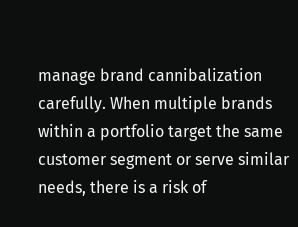manage brand cannibalization carefully. When multiple brands within a portfolio target the same customer segment or serve similar needs, there is a risk of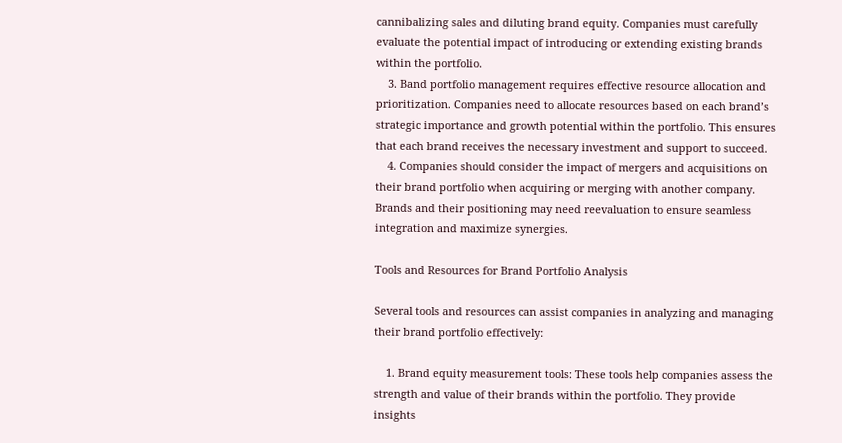cannibalizing sales and diluting brand equity. Companies must carefully evaluate the potential impact of introducing or extending existing brands within the portfolio.
    3. Band portfolio management requires effective resource allocation and prioritization. Companies need to allocate resources based on each brand’s strategic importance and growth potential within the portfolio. This ensures that each brand receives the necessary investment and support to succeed.
    4. Companies should consider the impact of mergers and acquisitions on their brand portfolio when acquiring or merging with another company. Brands and their positioning may need reevaluation to ensure seamless integration and maximize synergies.

Tools and Resources for Brand Portfolio Analysis

Several tools and resources can assist companies in analyzing and managing their brand portfolio effectively:

    1. Brand equity measurement tools: These tools help companies assess the strength and value of their brands within the portfolio. They provide insights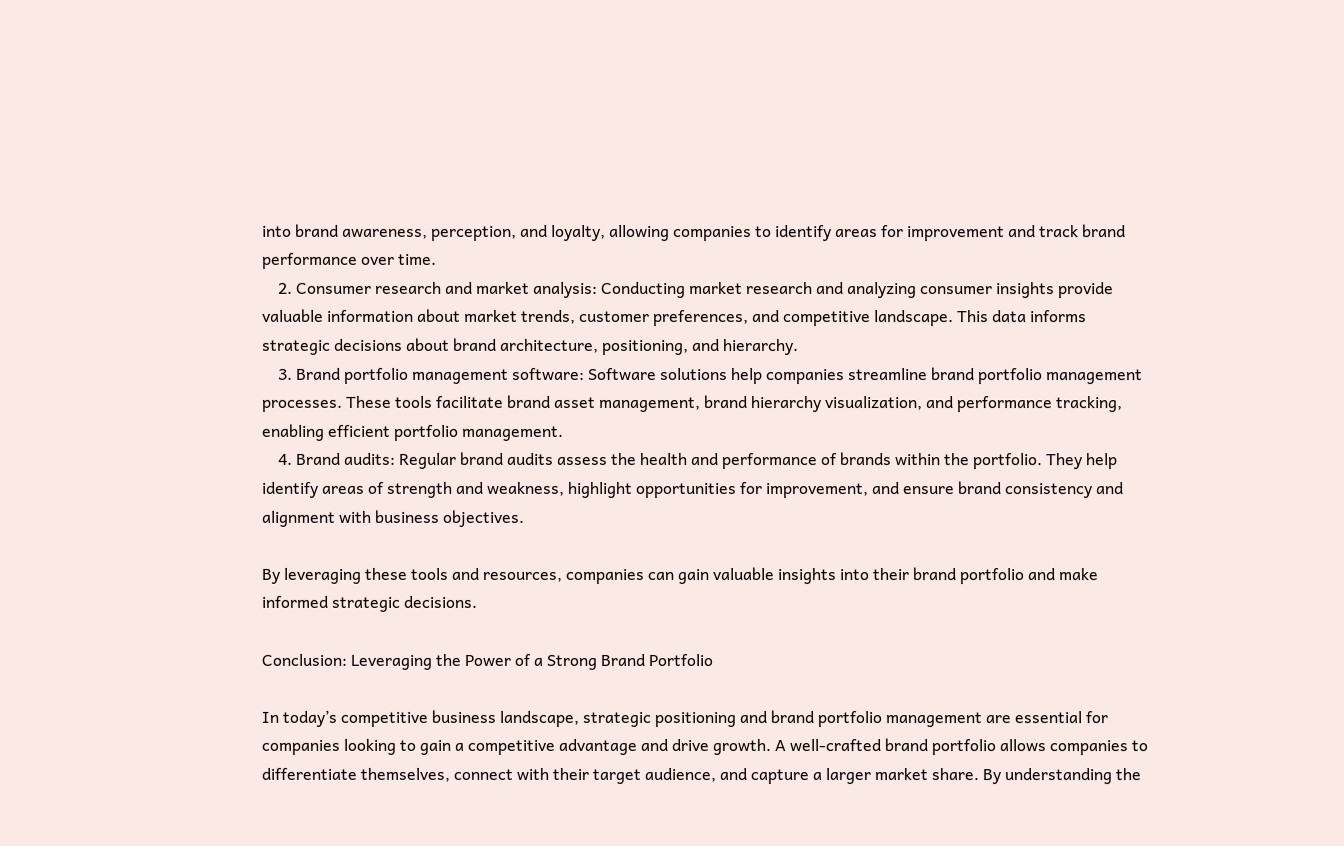into brand awareness, perception, and loyalty, allowing companies to identify areas for improvement and track brand performance over time.
    2. Consumer research and market analysis: Conducting market research and analyzing consumer insights provide valuable information about market trends, customer preferences, and competitive landscape. This data informs strategic decisions about brand architecture, positioning, and hierarchy.
    3. Brand portfolio management software: Software solutions help companies streamline brand portfolio management processes. These tools facilitate brand asset management, brand hierarchy visualization, and performance tracking, enabling efficient portfolio management.
    4. Brand audits: Regular brand audits assess the health and performance of brands within the portfolio. They help identify areas of strength and weakness, highlight opportunities for improvement, and ensure brand consistency and alignment with business objectives.

By leveraging these tools and resources, companies can gain valuable insights into their brand portfolio and make informed strategic decisions.

Conclusion: Leveraging the Power of a Strong Brand Portfolio

In today’s competitive business landscape, strategic positioning and brand portfolio management are essential for companies looking to gain a competitive advantage and drive growth. A well-crafted brand portfolio allows companies to differentiate themselves, connect with their target audience, and capture a larger market share. By understanding the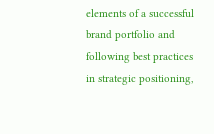elements of a successful brand portfolio and following best practices in strategic positioning,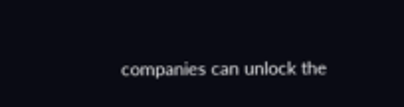companies can unlock the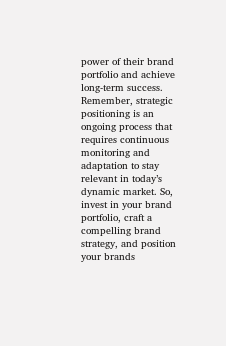power of their brand portfolio and achieve long-term success. Remember, strategic positioning is an ongoing process that requires continuous monitoring and adaptation to stay relevant in today’s dynamic market. So, invest in your brand portfolio, craft a compelling brand strategy, and position your brands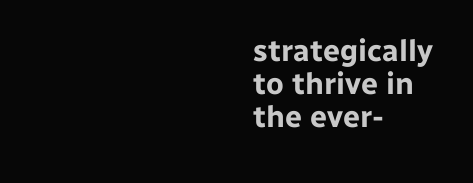strategically to thrive in the ever-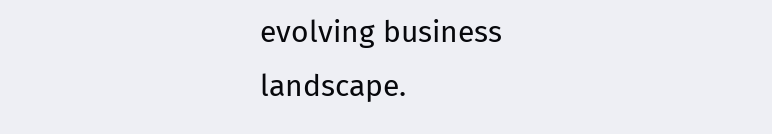evolving business landscape.